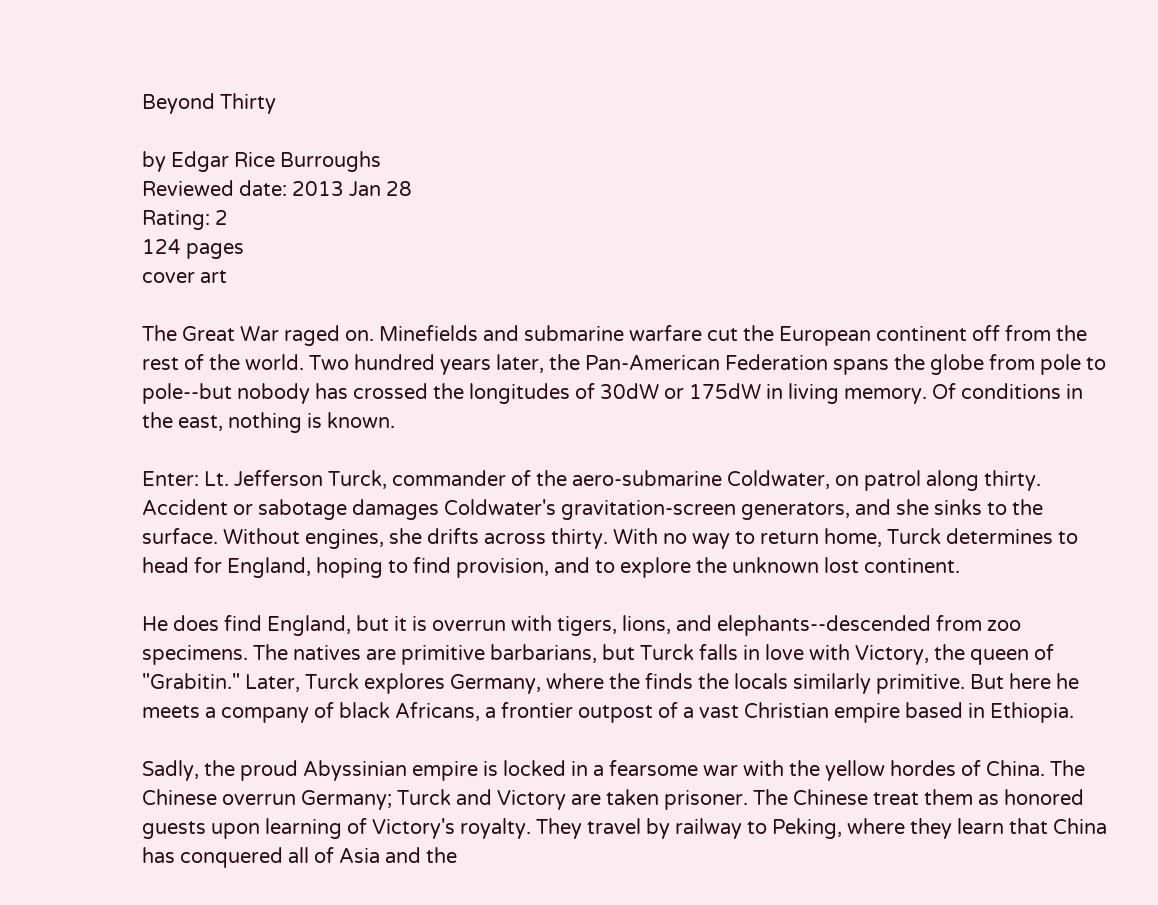Beyond Thirty

by Edgar Rice Burroughs
Reviewed date: 2013 Jan 28
Rating: 2
124 pages
cover art

The Great War raged on. Minefields and submarine warfare cut the European continent off from the rest of the world. Two hundred years later, the Pan-American Federation spans the globe from pole to pole--but nobody has crossed the longitudes of 30dW or 175dW in living memory. Of conditions in the east, nothing is known.

Enter: Lt. Jefferson Turck, commander of the aero-submarine Coldwater, on patrol along thirty. Accident or sabotage damages Coldwater's gravitation-screen generators, and she sinks to the surface. Without engines, she drifts across thirty. With no way to return home, Turck determines to head for England, hoping to find provision, and to explore the unknown lost continent.

He does find England, but it is overrun with tigers, lions, and elephants--descended from zoo specimens. The natives are primitive barbarians, but Turck falls in love with Victory, the queen of "Grabitin." Later, Turck explores Germany, where the finds the locals similarly primitive. But here he meets a company of black Africans, a frontier outpost of a vast Christian empire based in Ethiopia.

Sadly, the proud Abyssinian empire is locked in a fearsome war with the yellow hordes of China. The Chinese overrun Germany; Turck and Victory are taken prisoner. The Chinese treat them as honored guests upon learning of Victory's royalty. They travel by railway to Peking, where they learn that China has conquered all of Asia and the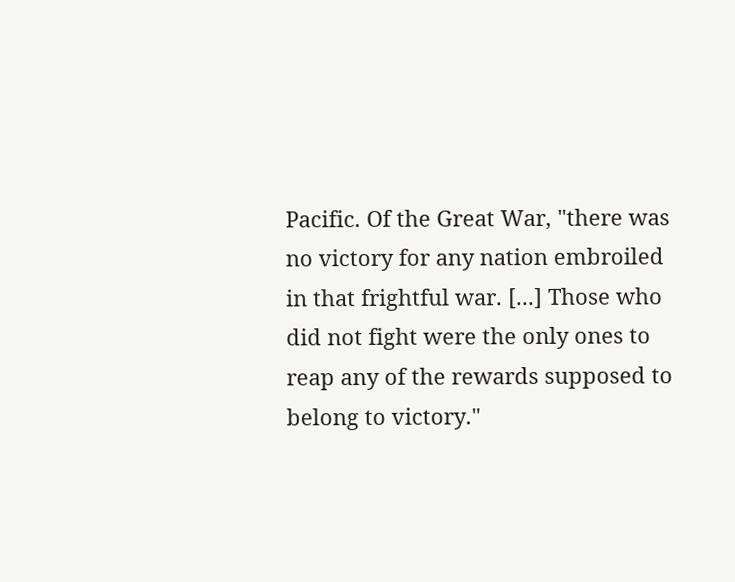Pacific. Of the Great War, "there was no victory for any nation embroiled in that frightful war. [...] Those who did not fight were the only ones to reap any of the rewards supposed to belong to victory."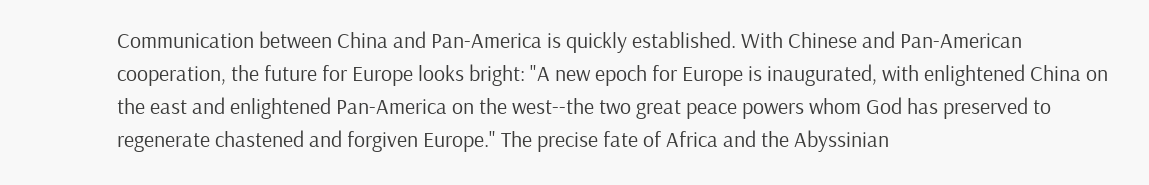Communication between China and Pan-America is quickly established. With Chinese and Pan-American cooperation, the future for Europe looks bright: "A new epoch for Europe is inaugurated, with enlightened China on the east and enlightened Pan-America on the west--the two great peace powers whom God has preserved to regenerate chastened and forgiven Europe." The precise fate of Africa and the Abyssinian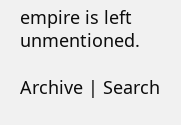empire is left unmentioned.

Archive | Search